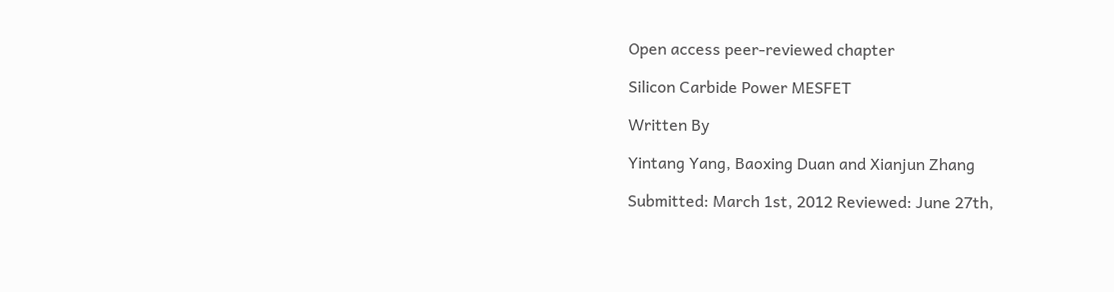Open access peer-reviewed chapter

Silicon Carbide Power MESFET

Written By

Yintang Yang, Baoxing Duan and Xianjun Zhang

Submitted: March 1st, 2012 Reviewed: June 27th,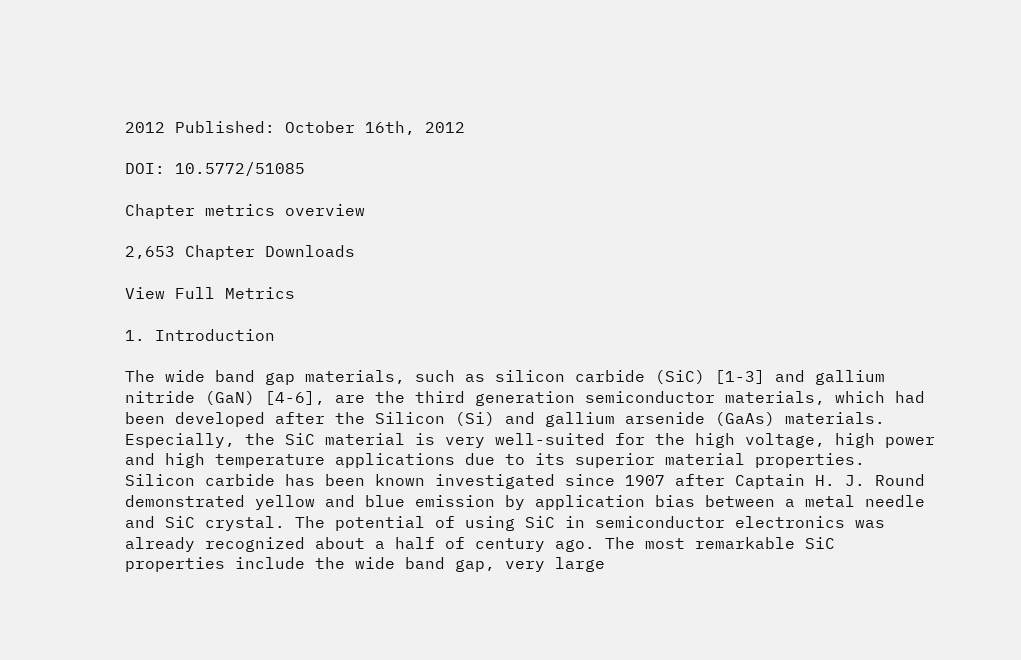2012 Published: October 16th, 2012

DOI: 10.5772/51085

Chapter metrics overview

2,653 Chapter Downloads

View Full Metrics

1. Introduction

The wide band gap materials, such as silicon carbide (SiC) [1-3] and gallium nitride (GaN) [4-6], are the third generation semiconductor materials, which had been developed after the Silicon (Si) and gallium arsenide (GaAs) materials. Especially, the SiC material is very well-suited for the high voltage, high power and high temperature applications due to its superior material properties. Silicon carbide has been known investigated since 1907 after Captain H. J. Round demonstrated yellow and blue emission by application bias between a metal needle and SiC crystal. The potential of using SiC in semiconductor electronics was already recognized about a half of century ago. The most remarkable SiC properties include the wide band gap, very large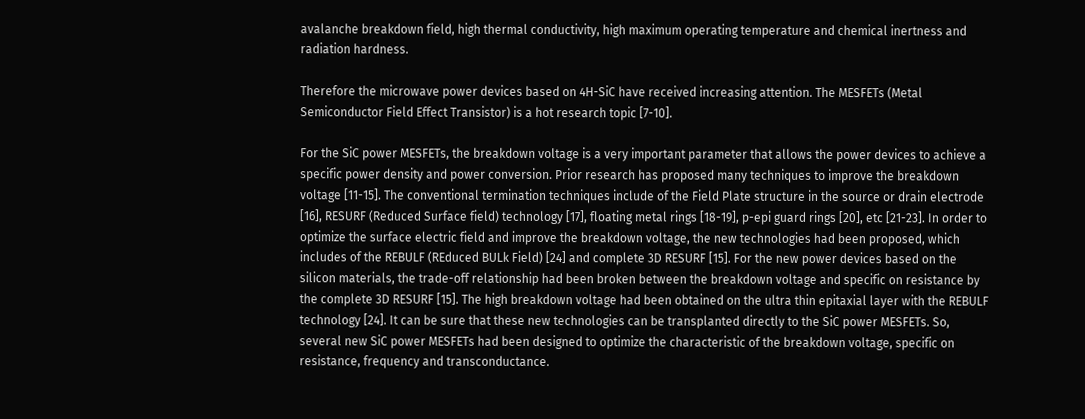avalanche breakdown field, high thermal conductivity, high maximum operating temperature and chemical inertness and radiation hardness.

Therefore the microwave power devices based on 4H-SiC have received increasing attention. The MESFETs (Metal Semiconductor Field Effect Transistor) is a hot research topic [7-10].

For the SiC power MESFETs, the breakdown voltage is a very important parameter that allows the power devices to achieve a specific power density and power conversion. Prior research has proposed many techniques to improve the breakdown voltage [11-15]. The conventional termination techniques include of the Field Plate structure in the source or drain electrode [16], RESURF (Reduced Surface field) technology [17], floating metal rings [18-19], p-epi guard rings [20], etc [21-23]. In order to optimize the surface electric field and improve the breakdown voltage, the new technologies had been proposed, which includes of the REBULF (REduced BULk Field) [24] and complete 3D RESURF [15]. For the new power devices based on the silicon materials, the trade-off relationship had been broken between the breakdown voltage and specific on resistance by the complete 3D RESURF [15]. The high breakdown voltage had been obtained on the ultra thin epitaxial layer with the REBULF technology [24]. It can be sure that these new technologies can be transplanted directly to the SiC power MESFETs. So, several new SiC power MESFETs had been designed to optimize the characteristic of the breakdown voltage, specific on resistance, frequency and transconductance.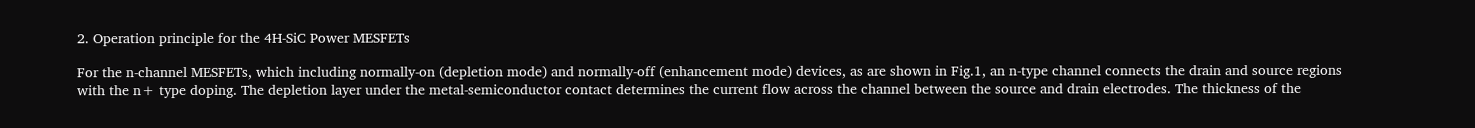2. Operation principle for the 4H-SiC Power MESFETs

For the n-channel MESFETs, which including normally-on (depletion mode) and normally-off (enhancement mode) devices, as are shown in Fig.1, an n-type channel connects the drain and source regions with the n+ type doping. The depletion layer under the metal-semiconductor contact determines the current flow across the channel between the source and drain electrodes. The thickness of the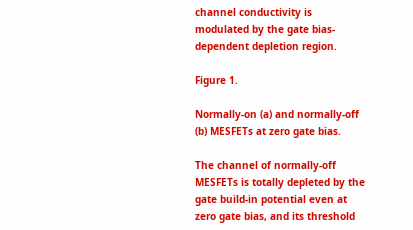channel conductivity is modulated by the gate bias-dependent depletion region.

Figure 1.

Normally-on (a) and normally-off (b) MESFETs at zero gate bias.

The channel of normally-off MESFETs is totally depleted by the gate build-in potential even at zero gate bias, and its threshold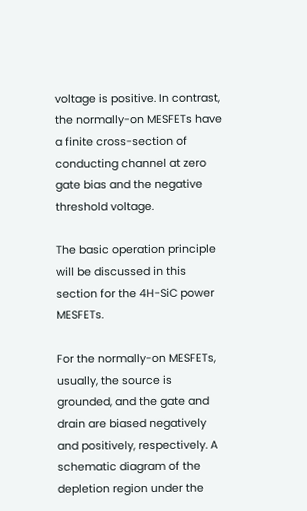voltage is positive. In contrast, the normally-on MESFETs have a finite cross-section of conducting channel at zero gate bias and the negative threshold voltage.

The basic operation principle will be discussed in this section for the 4H-SiC power MESFETs.

For the normally-on MESFETs, usually, the source is grounded, and the gate and drain are biased negatively and positively, respectively. A schematic diagram of the depletion region under the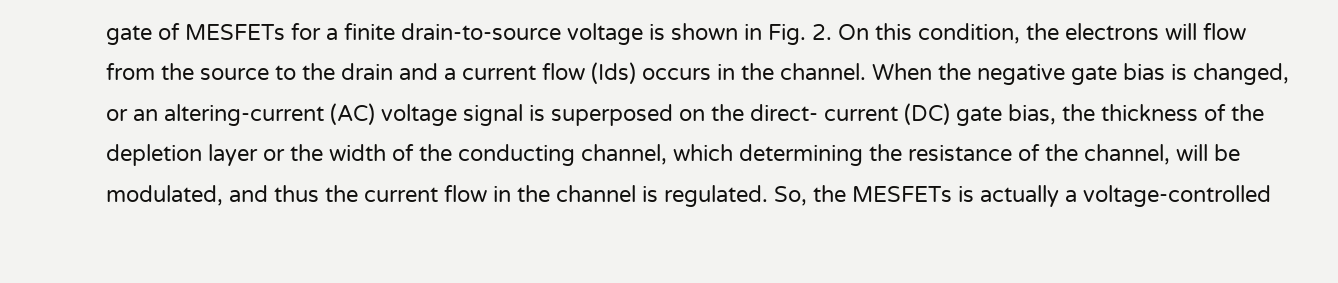gate of MESFETs for a finite drain-to-source voltage is shown in Fig. 2. On this condition, the electrons will flow from the source to the drain and a current flow (Ids) occurs in the channel. When the negative gate bias is changed, or an altering-current (AC) voltage signal is superposed on the direct- current (DC) gate bias, the thickness of the depletion layer or the width of the conducting channel, which determining the resistance of the channel, will be modulated, and thus the current flow in the channel is regulated. So, the MESFETs is actually a voltage-controlled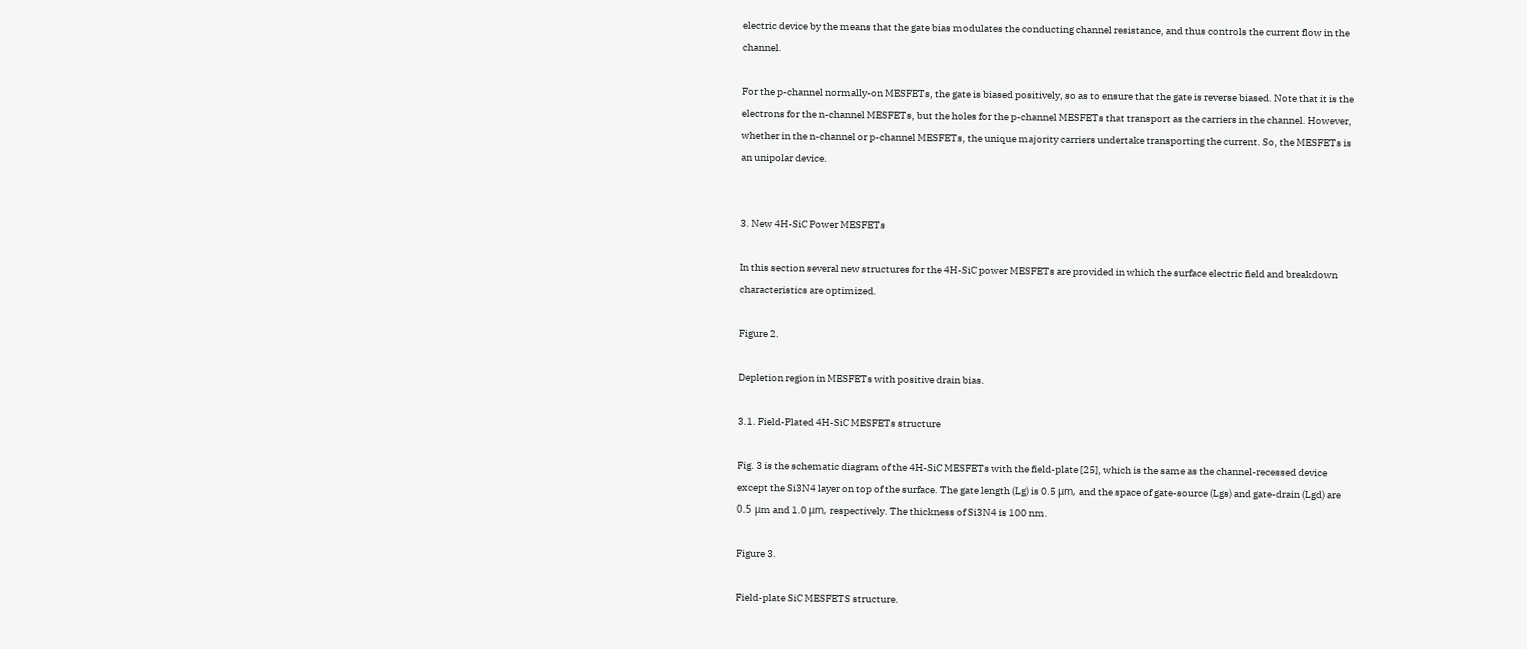electric device by the means that the gate bias modulates the conducting channel resistance, and thus controls the current flow in the channel.

For the p-channel normally-on MESFETs, the gate is biased positively, so as to ensure that the gate is reverse biased. Note that it is the electrons for the n-channel MESFETs, but the holes for the p-channel MESFETs that transport as the carriers in the channel. However, whether in the n-channel or p-channel MESFETs, the unique majority carriers undertake transporting the current. So, the MESFETs is an unipolar device.


3. New 4H-SiC Power MESFETs

In this section several new structures for the 4H-SiC power MESFETs are provided in which the surface electric field and breakdown characteristics are optimized.

Figure 2.

Depletion region in MESFETs with positive drain bias.

3.1. Field-Plated 4H-SiC MESFETs structure

Fig. 3 is the schematic diagram of the 4H-SiC MESFETs with the field-plate [25], which is the same as the channel-recessed device except the Si3N4 layer on top of the surface. The gate length (Lg) is 0.5 μm, and the space of gate-source (Lgs) and gate-drain (Lgd) are 0.5 μm and 1.0 μm, respectively. The thickness of Si3N4 is 100 nm.

Figure 3.

Field-plate SiC MESFETS structure.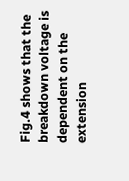Fig.4 shows that the breakdown voltage is dependent on the extension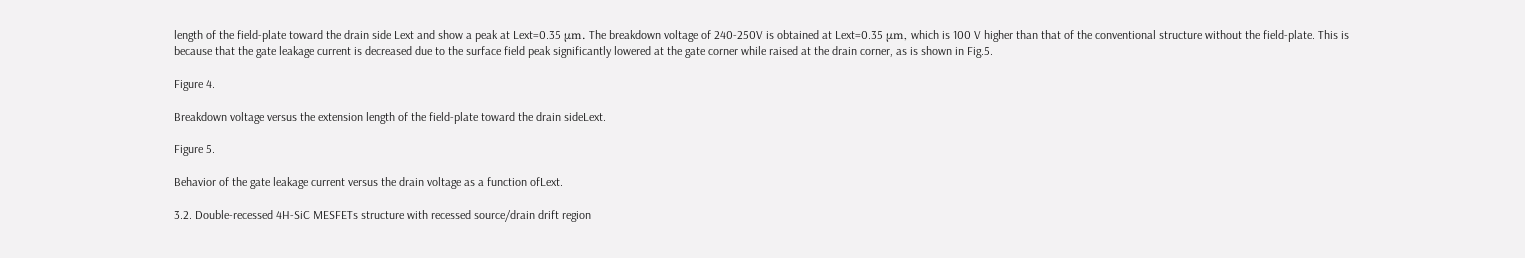length of the field-plate toward the drain side Lext and show a peak at Lext=0.35 μm. The breakdown voltage of 240-250V is obtained at Lext=0.35 μm, which is 100 V higher than that of the conventional structure without the field-plate. This is because that the gate leakage current is decreased due to the surface field peak significantly lowered at the gate corner while raised at the drain corner, as is shown in Fig.5.

Figure 4.

Breakdown voltage versus the extension length of the field-plate toward the drain sideLext.

Figure 5.

Behavior of the gate leakage current versus the drain voltage as a function ofLext.

3.2. Double-recessed 4H-SiC MESFETs structure with recessed source/drain drift region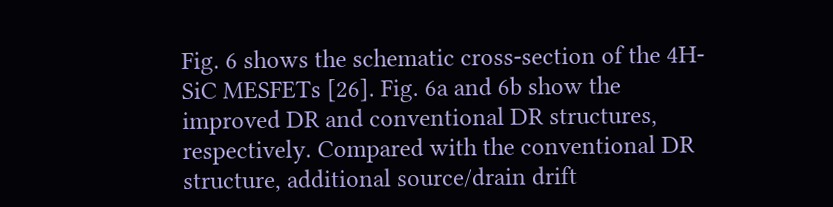Fig. 6 shows the schematic cross-section of the 4H-SiC MESFETs [26]. Fig. 6a and 6b show the improved DR and conventional DR structures, respectively. Compared with the conventional DR structure, additional source/drain drift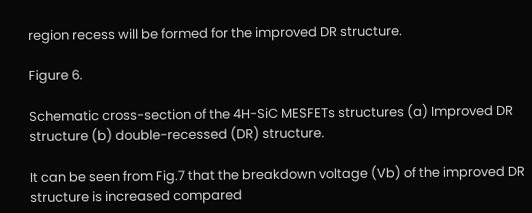region recess will be formed for the improved DR structure.

Figure 6.

Schematic cross-section of the 4H-SiC MESFETs structures (a) Improved DR structure (b) double-recessed (DR) structure.

It can be seen from Fig.7 that the breakdown voltage (Vb) of the improved DR structure is increased compared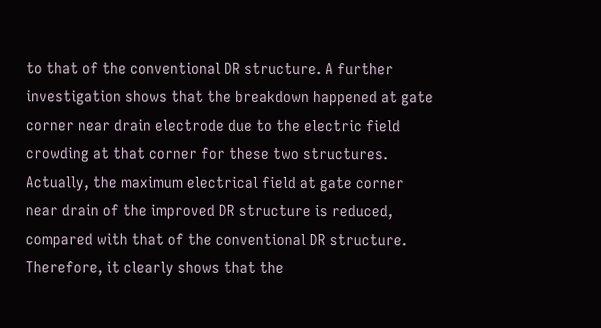to that of the conventional DR structure. A further investigation shows that the breakdown happened at gate corner near drain electrode due to the electric field crowding at that corner for these two structures. Actually, the maximum electrical field at gate corner near drain of the improved DR structure is reduced, compared with that of the conventional DR structure. Therefore, it clearly shows that the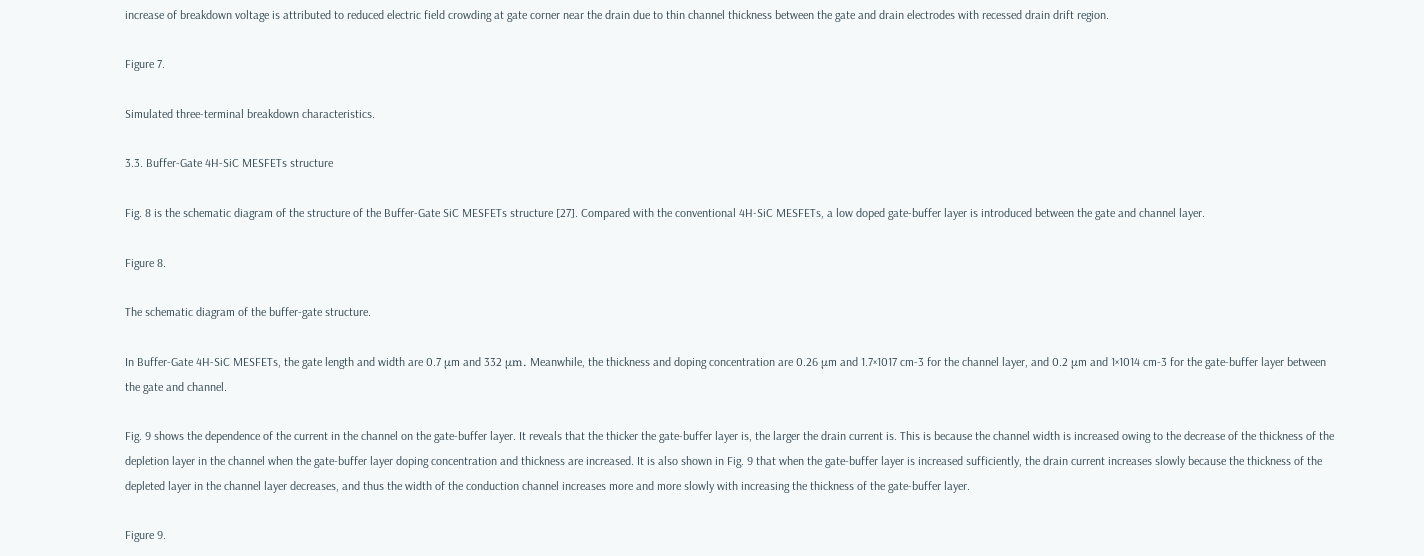increase of breakdown voltage is attributed to reduced electric field crowding at gate corner near the drain due to thin channel thickness between the gate and drain electrodes with recessed drain drift region.

Figure 7.

Simulated three-terminal breakdown characteristics.

3.3. Buffer-Gate 4H-SiC MESFETs structure

Fig. 8 is the schematic diagram of the structure of the Buffer-Gate SiC MESFETs structure [27]. Compared with the conventional 4H-SiC MESFETs, a low doped gate-buffer layer is introduced between the gate and channel layer.

Figure 8.

The schematic diagram of the buffer-gate structure.

In Buffer-Gate 4H-SiC MESFETs, the gate length and width are 0.7 μm and 332 μm. Meanwhile, the thickness and doping concentration are 0.26 μm and 1.7×1017 cm-3 for the channel layer, and 0.2 μm and 1×1014 cm-3 for the gate-buffer layer between the gate and channel.

Fig. 9 shows the dependence of the current in the channel on the gate-buffer layer. It reveals that the thicker the gate-buffer layer is, the larger the drain current is. This is because the channel width is increased owing to the decrease of the thickness of the depletion layer in the channel when the gate-buffer layer doping concentration and thickness are increased. It is also shown in Fig. 9 that when the gate-buffer layer is increased sufficiently, the drain current increases slowly because the thickness of the depleted layer in the channel layer decreases, and thus the width of the conduction channel increases more and more slowly with increasing the thickness of the gate-buffer layer.

Figure 9.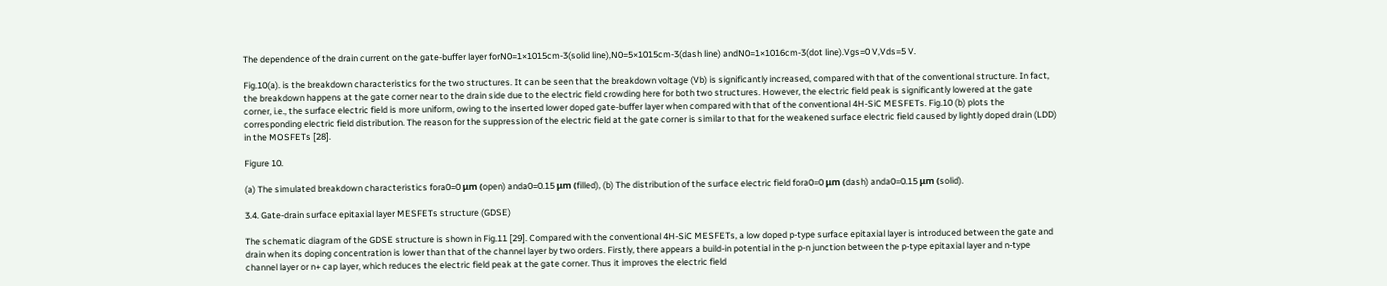The dependence of the drain current on the gate-buffer layer forN0=1×1015cm-3(solid line),N0=5×1015cm-3(dash line) andN0=1×1016cm-3(dot line).Vgs=0 V,Vds=5 V.

Fig.10(a). is the breakdown characteristics for the two structures. It can be seen that the breakdown voltage (Vb) is significantly increased, compared with that of the conventional structure. In fact, the breakdown happens at the gate corner near to the drain side due to the electric field crowding here for both two structures. However, the electric field peak is significantly lowered at the gate corner, i.e., the surface electric field is more uniform, owing to the inserted lower doped gate-buffer layer when compared with that of the conventional 4H-SiC MESFETs. Fig.10 (b) plots the corresponding electric field distribution. The reason for the suppression of the electric field at the gate corner is similar to that for the weakened surface electric field caused by lightly doped drain (LDD) in the MOSFETs [28].

Figure 10.

(a) The simulated breakdown characteristics fora0=0 μm (open) anda0=0.15 μm (filled), (b) The distribution of the surface electric field fora0=0 μm (dash) anda0=0.15 μm (solid).

3.4. Gate-drain surface epitaxial layer MESFETs structure (GDSE)

The schematic diagram of the GDSE structure is shown in Fig.11 [29]. Compared with the conventional 4H-SiC MESFETs, a low doped p-type surface epitaxial layer is introduced between the gate and drain when its doping concentration is lower than that of the channel layer by two orders. Firstly, there appears a build-in potential in the p-n junction between the p-type epitaxial layer and n-type channel layer or n+ cap layer, which reduces the electric field peak at the gate corner. Thus it improves the electric field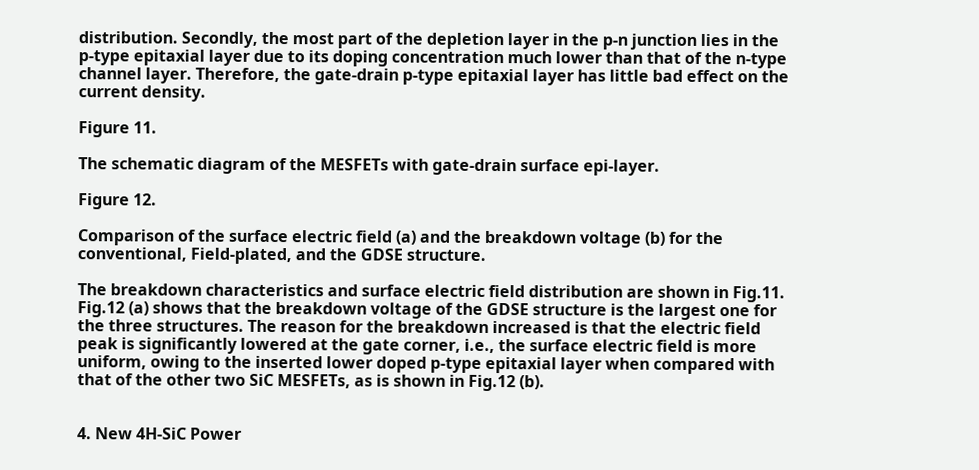distribution. Secondly, the most part of the depletion layer in the p-n junction lies in the p-type epitaxial layer due to its doping concentration much lower than that of the n-type channel layer. Therefore, the gate-drain p-type epitaxial layer has little bad effect on the current density.

Figure 11.

The schematic diagram of the MESFETs with gate-drain surface epi-layer.

Figure 12.

Comparison of the surface electric field (a) and the breakdown voltage (b) for the conventional, Field-plated, and the GDSE structure.

The breakdown characteristics and surface electric field distribution are shown in Fig.11. Fig.12 (a) shows that the breakdown voltage of the GDSE structure is the largest one for the three structures. The reason for the breakdown increased is that the electric field peak is significantly lowered at the gate corner, i.e., the surface electric field is more uniform, owing to the inserted lower doped p-type epitaxial layer when compared with that of the other two SiC MESFETs, as is shown in Fig.12 (b).


4. New 4H-SiC Power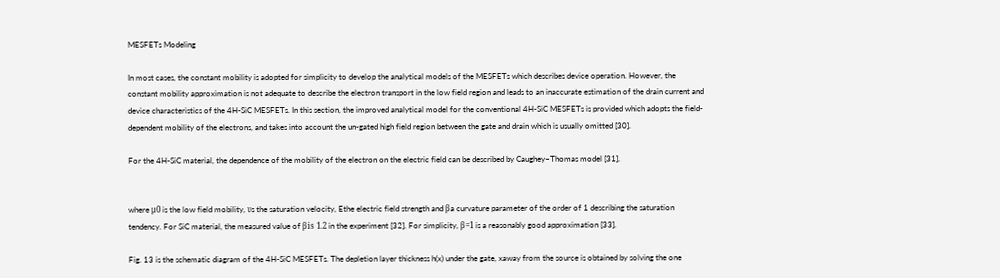MESFETs Modeling

In most cases, the constant mobility is adopted for simplicity to develop the analytical models of the MESFETs which describes device operation. However, the constant mobility approximation is not adequate to describe the electron transport in the low field region and leads to an inaccurate estimation of the drain current and device characteristics of the 4H-SiC MESFETs. In this section, the improved analytical model for the conventional 4H-SiC MESFETs is provided which adopts the field-dependent mobility of the electrons, and takes into account the un-gated high field region between the gate and drain which is usually omitted [30].

For the 4H-SiC material, the dependence of the mobility of the electron on the electric field can be described by Caughey–Thomas model [31].


where μ0 is the low field mobility, υs the saturation velocity, Ethe electric field strength and βa curvature parameter of the order of 1 describing the saturation tendency. For SiC material, the measured value of βis 1.2 in the experiment [32]. For simplicity, β=1 is a reasonably good approximation [33].

Fig. 13 is the schematic diagram of the 4H-SiC MESFETs. The depletion layer thickness h(x) under the gate, xaway from the source is obtained by solving the one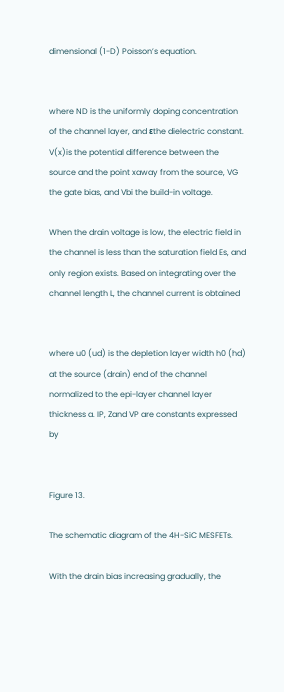dimensional (1-D) Poisson’s equation.


where ND is the uniformly doping concentration of the channel layer, and εthe dielectric constant. V(x)is the potential difference between the source and the point xaway from the source, VG the gate bias, and Vbi the build-in voltage.

When the drain voltage is low, the electric field in the channel is less than the saturation field Es, and only region exists. Based on integrating over the channel length L, the channel current is obtained


where u0 (ud) is the depletion layer width h0 (hd) at the source (drain) end of the channel normalized to the epi-layer channel layer thickness a. IP, Zand VP are constants expressed by


Figure 13.

The schematic diagram of the 4H-SiC MESFETs.

With the drain bias increasing gradually, the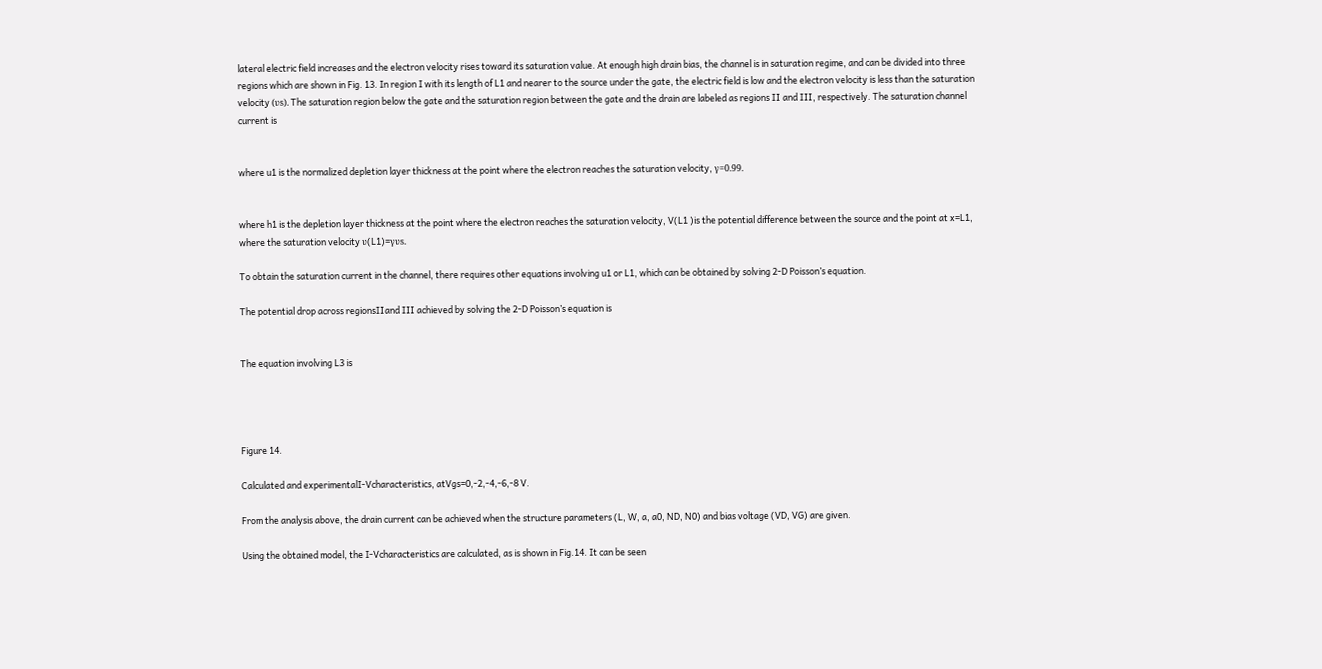lateral electric field increases and the electron velocity rises toward its saturation value. At enough high drain bias, the channel is in saturation regime, and can be divided into three regions which are shown in Fig. 13. In region Ⅰ with its length of L1 and nearer to the source under the gate, the electric field is low and the electron velocity is less than the saturation velocity (υs). The saturation region below the gate and the saturation region between the gate and the drain are labeled as regions Ⅱ and Ⅲ, respectively. The saturation channel current is


where u1 is the normalized depletion layer thickness at the point where the electron reaches the saturation velocity, γ=0.99.


where h1 is the depletion layer thickness at the point where the electron reaches the saturation velocity, V(L1 )is the potential difference between the source and the point at x=L1, where the saturation velocity υ(L1)=γυs.

To obtain the saturation current in the channel, there requires other equations involving u1 or L1, which can be obtained by solving 2-D Poisson’s equation.

The potential drop across regionsⅡand Ⅲ achieved by solving the 2-D Poisson’s equation is


The equation involving L3 is




Figure 14.

Calculated and experimentalI-Vcharacteristics, atVgs=0,-2,-4,-6,-8 V.

From the analysis above, the drain current can be achieved when the structure parameters (L, W, a, a0, ND, N0) and bias voltage (VD, VG) are given.

Using the obtained model, the I-Vcharacteristics are calculated, as is shown in Fig.14. It can be seen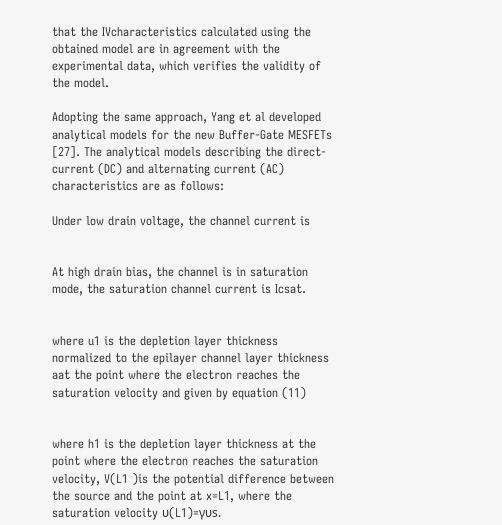that the IVcharacteristics calculated using the obtained model are in agreement with the experimental data, which verifies the validity of the model.

Adopting the same approach, Yang et al developed analytical models for the new Buffer-Gate MESFETs [27]. The analytical models describing the direct-current (DC) and alternating current (AC) characteristics are as follows:

Under low drain voltage, the channel current is


At high drain bias, the channel is in saturation mode, the saturation channel current is Icsat.


where u1 is the depletion layer thickness normalized to the epilayer channel layer thickness aat the point where the electron reaches the saturation velocity and given by equation (11)


where h1 is the depletion layer thickness at the point where the electron reaches the saturation velocity, V(L1 )is the potential difference between the source and the point at x=L1, where the saturation velocity υ(L1)=γυs.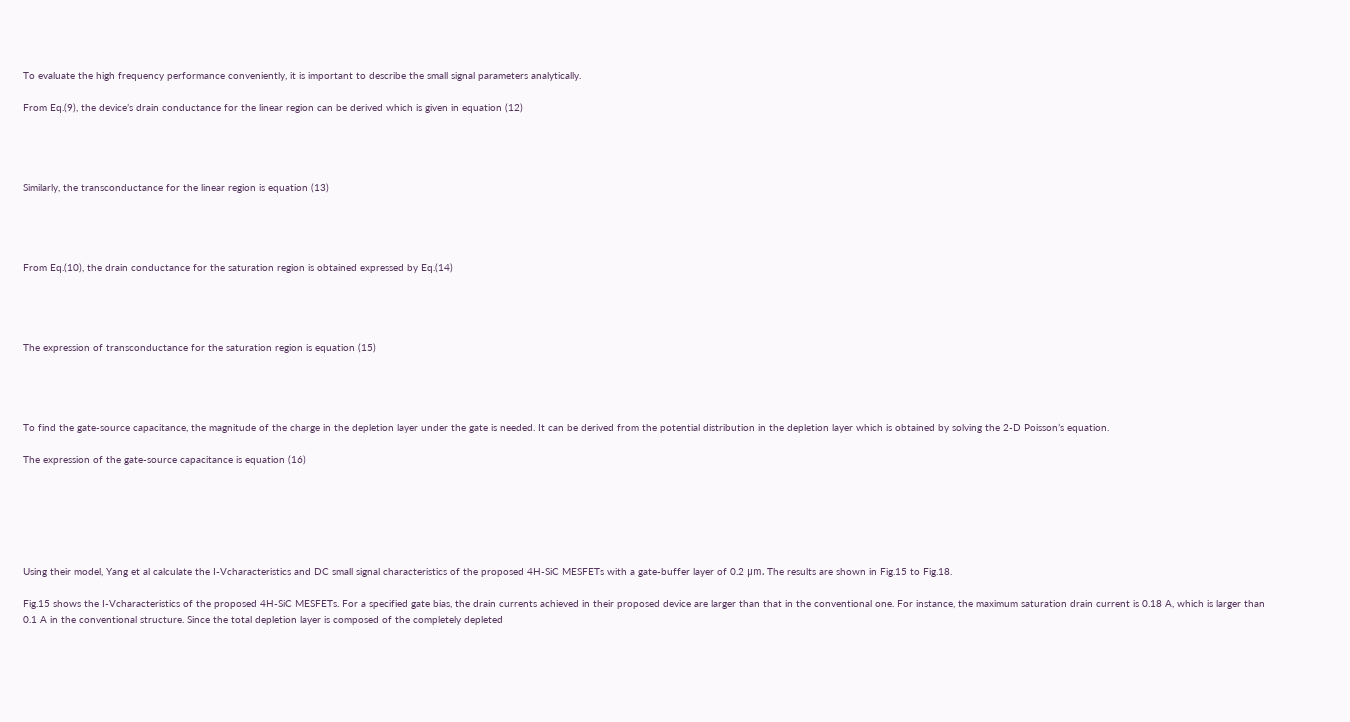To evaluate the high frequency performance conveniently, it is important to describe the small signal parameters analytically.

From Eq.(9), the device’s drain conductance for the linear region can be derived which is given in equation (12)




Similarly, the transconductance for the linear region is equation (13)




From Eq.(10), the drain conductance for the saturation region is obtained expressed by Eq.(14)




The expression of transconductance for the saturation region is equation (15)




To find the gate-source capacitance, the magnitude of the charge in the depletion layer under the gate is needed. It can be derived from the potential distribution in the depletion layer which is obtained by solving the 2-D Poisson’s equation.

The expression of the gate-source capacitance is equation (16)






Using their model, Yang et al calculate the I-Vcharacteristics and DC small signal characteristics of the proposed 4H-SiC MESFETs with a gate-buffer layer of 0.2 μm. The results are shown in Fig.15 to Fig.18.

Fig.15 shows the I-Vcharacteristics of the proposed 4H-SiC MESFETs. For a specified gate bias, the drain currents achieved in their proposed device are larger than that in the conventional one. For instance, the maximum saturation drain current is 0.18 A, which is larger than 0.1 A in the conventional structure. Since the total depletion layer is composed of the completely depleted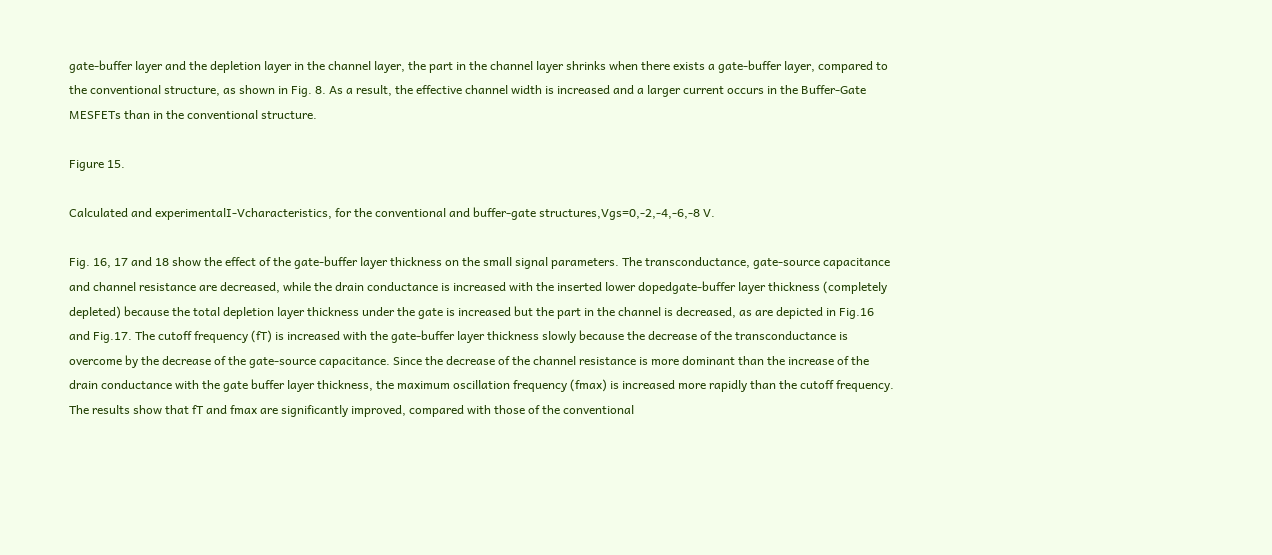gate-buffer layer and the depletion layer in the channel layer, the part in the channel layer shrinks when there exists a gate-buffer layer, compared to the conventional structure, as shown in Fig. 8. As a result, the effective channel width is increased and a larger current occurs in the Buffer-Gate MESFETs than in the conventional structure.

Figure 15.

Calculated and experimentalI-Vcharacteristics, for the conventional and buffer-gate structures,Vgs=0,-2,-4,-6,-8 V.

Fig. 16, 17 and 18 show the effect of the gate-buffer layer thickness on the small signal parameters. The transconductance, gate-source capacitance and channel resistance are decreased, while the drain conductance is increased with the inserted lower dopedgate-buffer layer thickness (completely depleted) because the total depletion layer thickness under the gate is increased but the part in the channel is decreased, as are depicted in Fig.16 and Fig.17. The cutoff frequency (fT) is increased with the gate-buffer layer thickness slowly because the decrease of the transconductance is overcome by the decrease of the gate-source capacitance. Since the decrease of the channel resistance is more dominant than the increase of the drain conductance with the gate buffer layer thickness, the maximum oscillation frequency (fmax) is increased more rapidly than the cutoff frequency. The results show that fT and fmax are significantly improved, compared with those of the conventional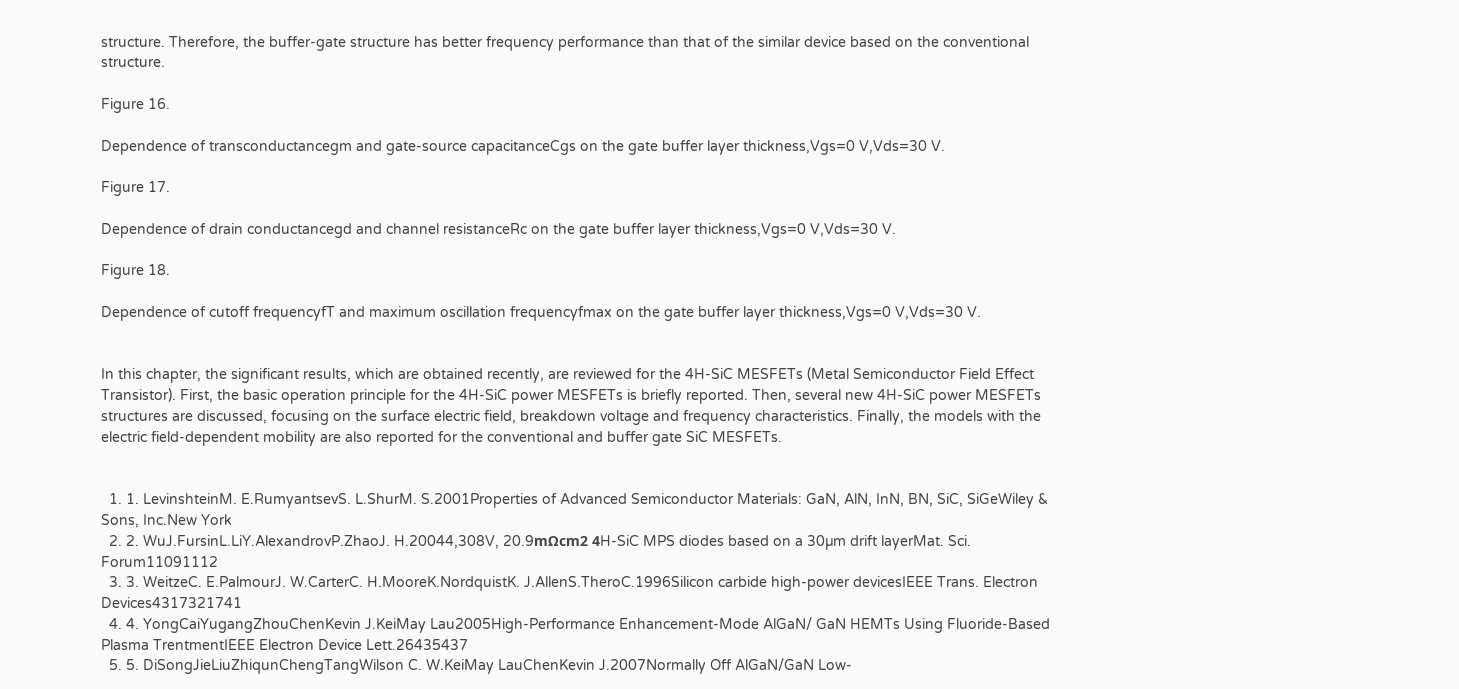structure. Therefore, the buffer-gate structure has better frequency performance than that of the similar device based on the conventional structure.

Figure 16.

Dependence of transconductancegm and gate-source capacitanceCgs on the gate buffer layer thickness,Vgs=0 V,Vds=30 V.

Figure 17.

Dependence of drain conductancegd and channel resistanceRc on the gate buffer layer thickness,Vgs=0 V,Vds=30 V.

Figure 18.

Dependence of cutoff frequencyfT and maximum oscillation frequencyfmax on the gate buffer layer thickness,Vgs=0 V,Vds=30 V.


In this chapter, the significant results, which are obtained recently, are reviewed for the 4H-SiC MESFETs (Metal Semiconductor Field Effect Transistor). First, the basic operation principle for the 4H-SiC power MESFETs is briefly reported. Then, several new 4H-SiC power MESFETs structures are discussed, focusing on the surface electric field, breakdown voltage and frequency characteristics. Finally, the models with the electric field-dependent mobility are also reported for the conventional and buffer gate SiC MESFETs.


  1. 1. LevinshteinM. E.RumyantsevS. L.ShurM. S.2001Properties of Advanced Semiconductor Materials: GaN, AlN, InN, BN, SiC, SiGeWiley & Sons, Inc.New York
  2. 2. WuJ.FursinL.LiY.AlexandrovP.ZhaoJ. H.20044,308V, 20.9mΩcm2 4H-SiC MPS diodes based on a 30µm drift layerMat. Sci. Forum11091112
  3. 3. WeitzeC. E.PalmourJ. W.CarterC. H.MooreK.NordquistK. J.AllenS.TheroC.1996Silicon carbide high-power devicesIEEE Trans. Electron Devices4317321741
  4. 4. YongCaiYugangZhouChenKevin J.KeiMay Lau2005High-Performance Enhancement-Mode AlGaN/ GaN HEMTs Using Fluoride-Based Plasma TrentmentIEEE Electron Device Lett.26435437
  5. 5. DiSongJieLiuZhiqunChengTangWilson C. W.KeiMay LauChenKevin J.2007Normally Off AlGaN/GaN Low-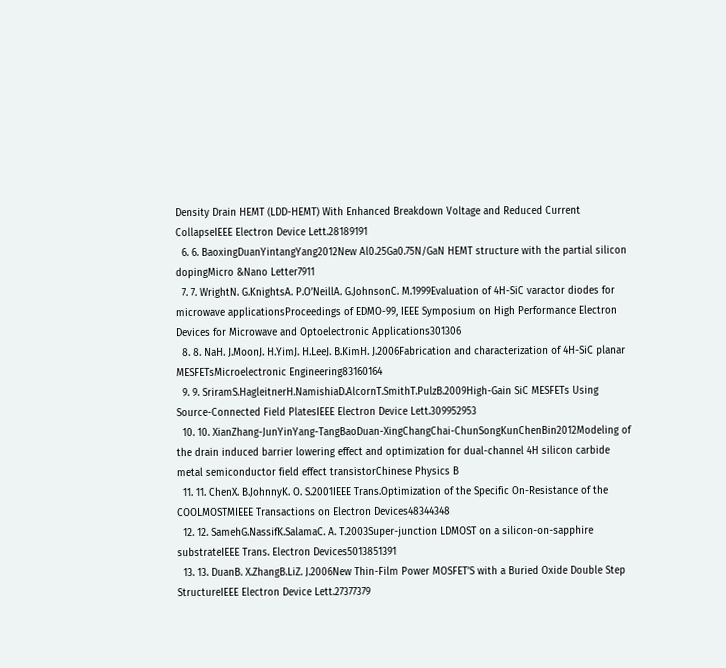Density Drain HEMT (LDD-HEMT) With Enhanced Breakdown Voltage and Reduced Current CollapseIEEE Electron Device Lett.28189191
  6. 6. BaoxingDuanYintangYang2012New Al0.25Ga0.75N/GaN HEMT structure with the partial silicon dopingMicro &Nano Letter7911
  7. 7. WrightN. G.KnightsA. P.O’NeillA. G.JohnsonC. M.1999Evaluation of 4H-SiC varactor diodes for microwave applicationsProceedings of EDMO-99, IEEE Symposium on High Performance Electron Devices for Microwave and Optoelectronic Applications301306
  8. 8. NaH. J.MoonJ. H.YimJ. H.LeeJ. B.KimH. J.2006Fabrication and characterization of 4H-SiC planar MESFETsMicroelectronic Engineering83160164
  9. 9. SriramS.HagleitnerH.NamishiaD.AlcornT.SmithT.PulzB.2009High-Gain SiC MESFETs Using Source-Connected Field PlatesIEEE Electron Device Lett.309952953
  10. 10. XianZhang-JunYinYang-TangBaoDuan-XingChangChai-ChunSongKunChenBin2012Modeling of the drain induced barrier lowering effect and optimization for dual-channel 4H silicon carbide metal semiconductor field effect transistorChinese Physics B
  11. 11. ChenX. B.JohnnyK. O. S.2001IEEE Trans.Optimization of the Specific On-Resistance of the COOLMOSTMIEEE Transactions on Electron Devices48344348
  12. 12. SamehG.NassifK.SalamaC. A. T.2003Super-junction LDMOST on a silicon-on-sapphire substrateIEEE Trans. Electron Devices5013851391
  13. 13. DuanB. X.ZhangB.LiZ. J.2006New Thin-Film Power MOSFET’S with a Buried Oxide Double Step StructureIEEE Electron Device Lett.27377379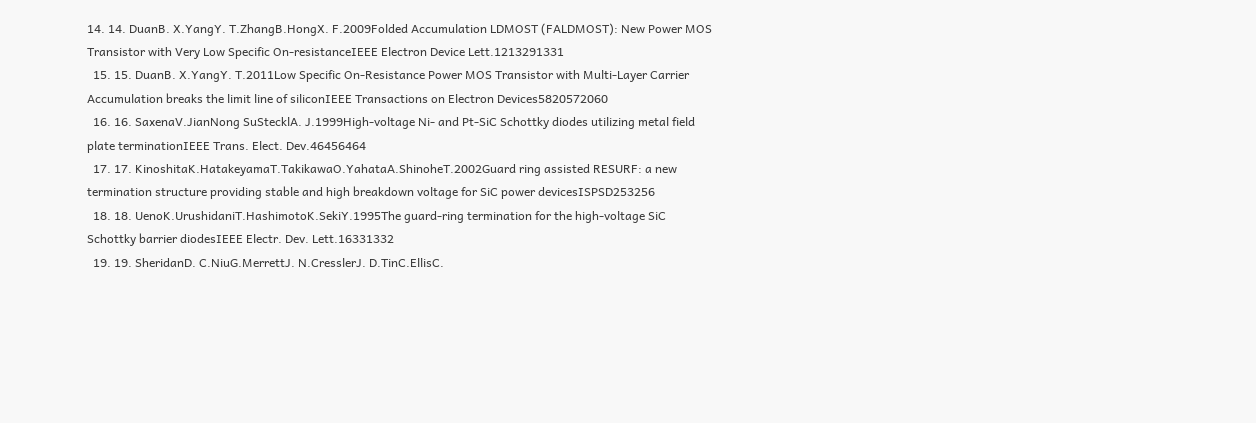14. 14. DuanB. X.YangY. T.ZhangB.HongX. F.2009Folded Accumulation LDMOST (FALDMOST): New Power MOS Transistor with Very Low Specific On-resistanceIEEE Electron Device Lett.1213291331
  15. 15. DuanB. X.YangY. T.2011Low Specific On-Resistance Power MOS Transistor with Multi-Layer Carrier Accumulation breaks the limit line of siliconIEEE Transactions on Electron Devices5820572060
  16. 16. SaxenaV.JianNong SuStecklA. J.1999High-voltage Ni- and Pt-SiC Schottky diodes utilizing metal field plate terminationIEEE Trans. Elect. Dev.46456464
  17. 17. KinoshitaK.HatakeyamaT.TakikawaO.YahataA.ShinoheT.2002Guard ring assisted RESURF: a new termination structure providing stable and high breakdown voltage for SiC power devicesISPSD253256
  18. 18. UenoK.UrushidaniT.HashimotoK.SekiY.1995The guard-ring termination for the high-voltage SiC Schottky barrier diodesIEEE Electr. Dev. Lett.16331332
  19. 19. SheridanD. C.NiuG.MerrettJ. N.CresslerJ. D.TinC.EllisC.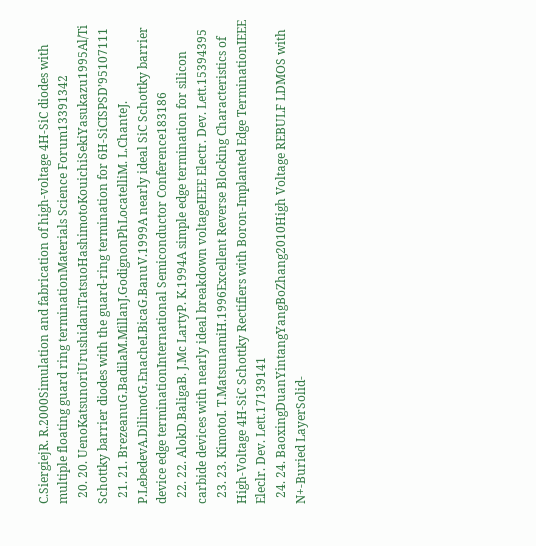C.SiergiejR. R.2000Simulation and fabrication of high-voltage 4H-SiC diodes with multiple floating guard ring terminationMaterials Science Forum13391342
  20. 20. UenoKatsunoriUrushidaniTatsuoHashimotoKouichiSekiYasukazu1995Al/Ti Schottky barrier diodes with the guard-ring termination for 6H-SiCISPSD’95107111
  21. 21. BrezeanuG.BadilaM.MillanJ.GodignonPhLocatelliM. L.ChanteJ. P.LebedevA.DilimotG.EnacheI.BicaG.BanuV.1999A nearly ideal SiC Schottky barrier device edge terminationInternational Semiconductor Conference183186
  22. 22. AlokD.BaligaB. J.Mc LartyP. K.1994A simple edge termination for silicon carbide devices with nearly ideal breakdown voltageIEEE Electr. Dev. Lett.15394395
  23. 23. KimotoI. T.MatsunamiH.1996Excellent Reverse Blocking Characteristics of High-Voltage 4H-SiC Schottky Rectifiers with Boron-Implanted Edge TerminationIEEE Eleclr. Dev. Lett.17139141
  24. 24. BaoxingDuanYintangYangBoZhang2010High Voltage REBULF LDMOS with N+-Buried LayerSolid-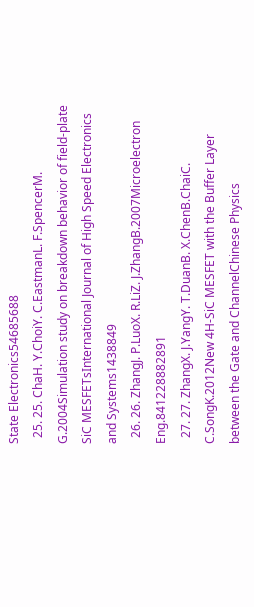State Electronics54685688
  25. 25. ChaH. Y.ChoiY. C.EastmanL. F.SpencerM. G.2004Simulation study on breakdown behavior of field-plate SiC MESFETsInternational Journal of High Speed Electronics and Systems1438849
  26. 26. ZhangJ. P.LuoX. R.LiZ. J.ZhangB.2007Microelectron Eng.841228882891
  27. 27. ZhangX. J.YangY. T.DuanB. X.ChenB.ChaiC. C.SongK.2012New 4H-SiC MESFET with the Buffer Layer between the Gate and ChannelChinese Physics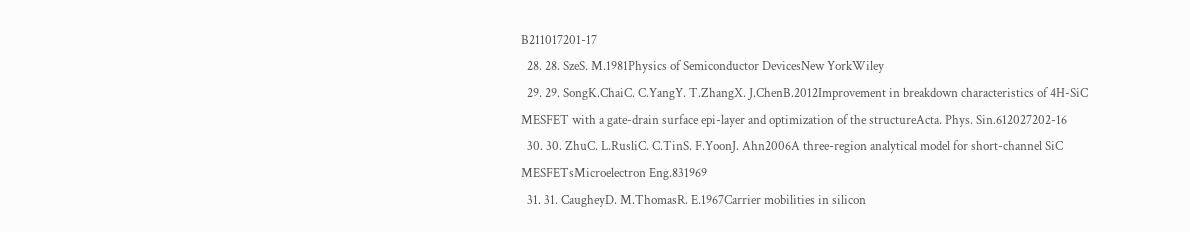B211017201-17
  28. 28. SzeS. M.1981Physics of Semiconductor DevicesNew YorkWiley
  29. 29. SongK.ChaiC. C.YangY. T.ZhangX. J.ChenB.2012Improvement in breakdown characteristics of 4H-SiC MESFET with a gate-drain surface epi-layer and optimization of the structureActa. Phys. Sin.612027202-16
  30. 30. ZhuC. L.RusliC. C.TinS. F.YoonJ. Ahn2006A three-region analytical model for short-channel SiC MESFETsMicroelectron Eng.831969
  31. 31. CaugheyD. M.ThomasR. E.1967Carrier mobilities in silicon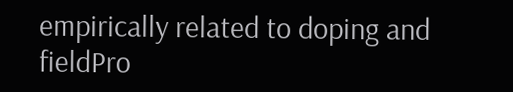empirically related to doping and fieldPro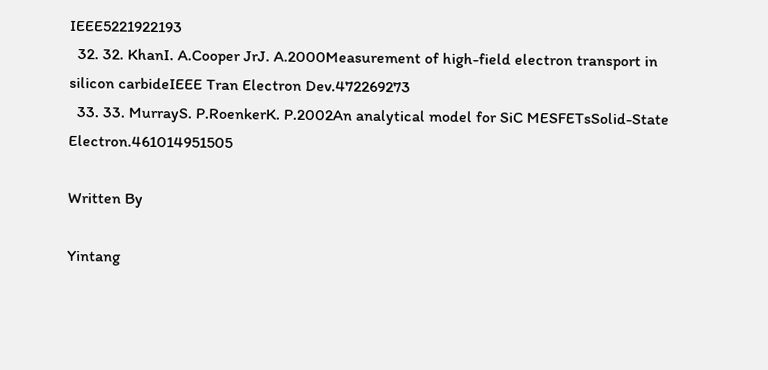IEEE5221922193
  32. 32. KhanI. A.Cooper JrJ. A.2000Measurement of high-field electron transport in silicon carbideIEEE Tran Electron Dev.472269273
  33. 33. MurrayS. P.RoenkerK. P.2002An analytical model for SiC MESFETsSolid-State Electron.461014951505

Written By

Yintang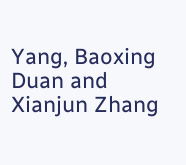Yang, Baoxing Duan and Xianjun Zhang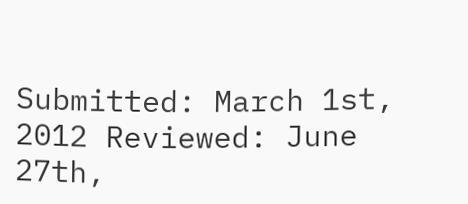Submitted: March 1st, 2012 Reviewed: June 27th,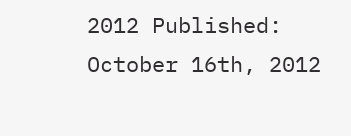2012 Published: October 16th, 2012